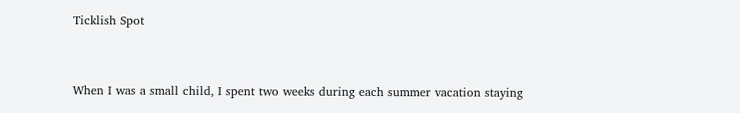Ticklish Spot


When I was a small child, I spent two weeks during each summer vacation staying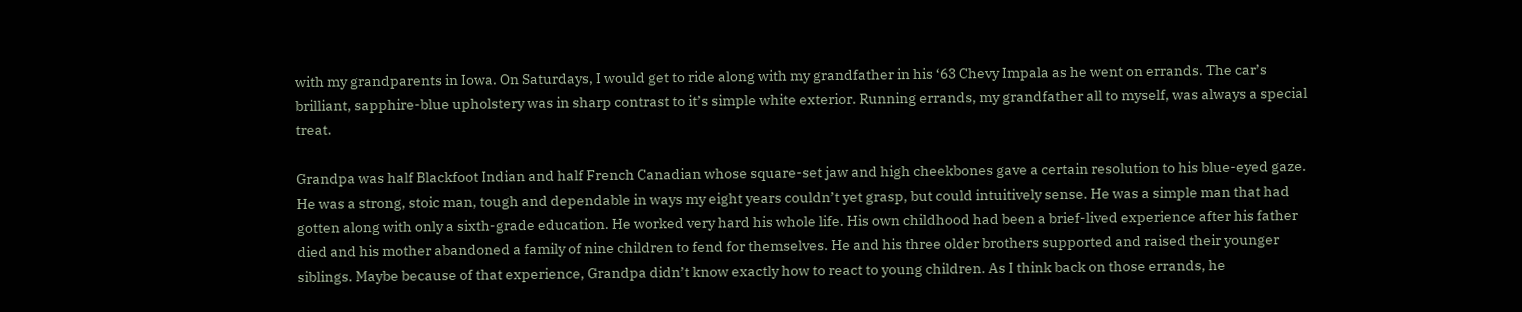with my grandparents in Iowa. On Saturdays, I would get to ride along with my grandfather in his ‘63 Chevy Impala as he went on errands. The car’s brilliant, sapphire-blue upholstery was in sharp contrast to it’s simple white exterior. Running errands, my grandfather all to myself, was always a special treat.

Grandpa was half Blackfoot Indian and half French Canadian whose square-set jaw and high cheekbones gave a certain resolution to his blue-eyed gaze. He was a strong, stoic man, tough and dependable in ways my eight years couldn’t yet grasp, but could intuitively sense. He was a simple man that had gotten along with only a sixth-grade education. He worked very hard his whole life. His own childhood had been a brief-lived experience after his father died and his mother abandoned a family of nine children to fend for themselves. He and his three older brothers supported and raised their younger siblings. Maybe because of that experience, Grandpa didn’t know exactly how to react to young children. As I think back on those errands, he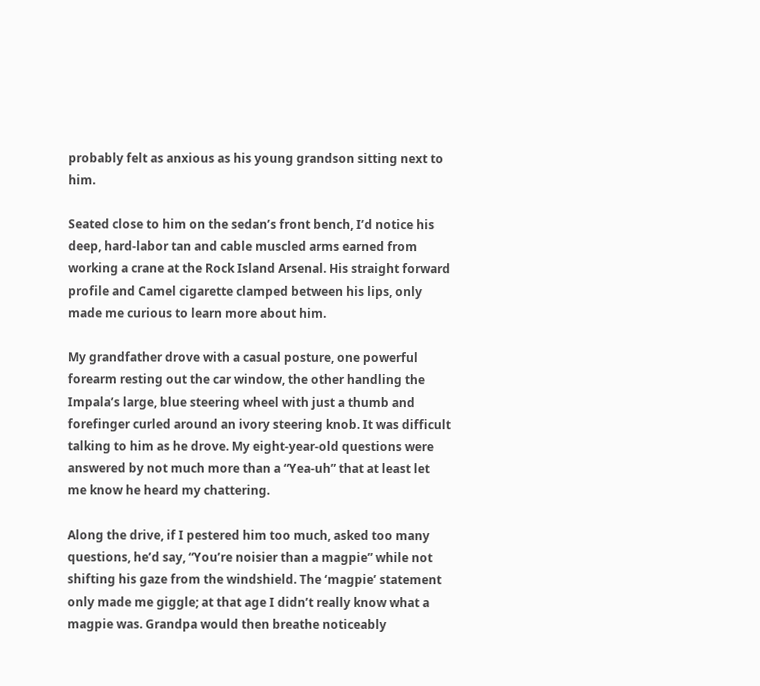probably felt as anxious as his young grandson sitting next to him.

Seated close to him on the sedan’s front bench, I’d notice his deep, hard-labor tan and cable muscled arms earned from working a crane at the Rock Island Arsenal. His straight forward profile and Camel cigarette clamped between his lips, only made me curious to learn more about him.

My grandfather drove with a casual posture, one powerful forearm resting out the car window, the other handling the Impala’s large, blue steering wheel with just a thumb and forefinger curled around an ivory steering knob. It was difficult talking to him as he drove. My eight-year-old questions were answered by not much more than a “Yea-uh” that at least let me know he heard my chattering.

Along the drive, if I pestered him too much, asked too many questions, he’d say, “You’re noisier than a magpie” while not shifting his gaze from the windshield. The ‘magpie’ statement only made me giggle; at that age I didn’t really know what a magpie was. Grandpa would then breathe noticeably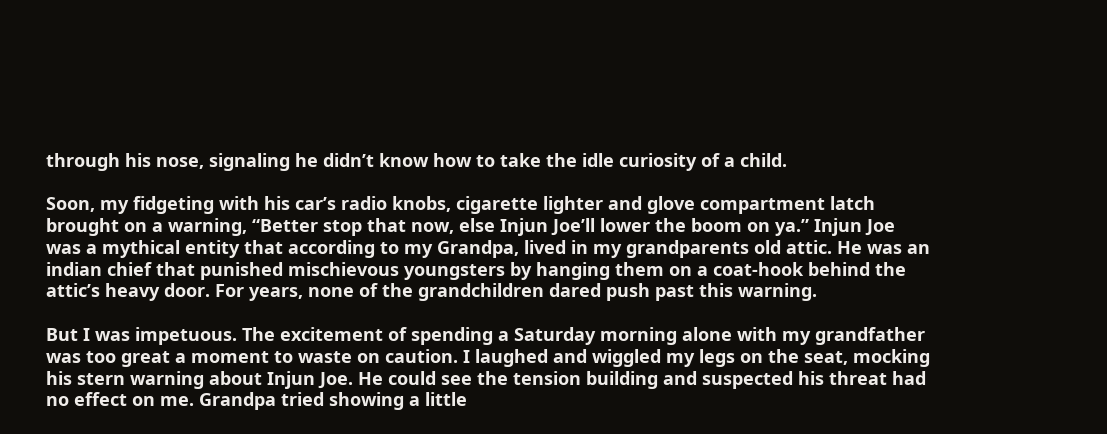through his nose, signaling he didn’t know how to take the idle curiosity of a child.

Soon, my fidgeting with his car’s radio knobs, cigarette lighter and glove compartment latch brought on a warning, “Better stop that now, else Injun Joe’ll lower the boom on ya.” Injun Joe was a mythical entity that according to my Grandpa, lived in my grandparents old attic. He was an indian chief that punished mischievous youngsters by hanging them on a coat-hook behind the attic’s heavy door. For years, none of the grandchildren dared push past this warning.

But I was impetuous. The excitement of spending a Saturday morning alone with my grandfather was too great a moment to waste on caution. I laughed and wiggled my legs on the seat, mocking his stern warning about Injun Joe. He could see the tension building and suspected his threat had no effect on me. Grandpa tried showing a little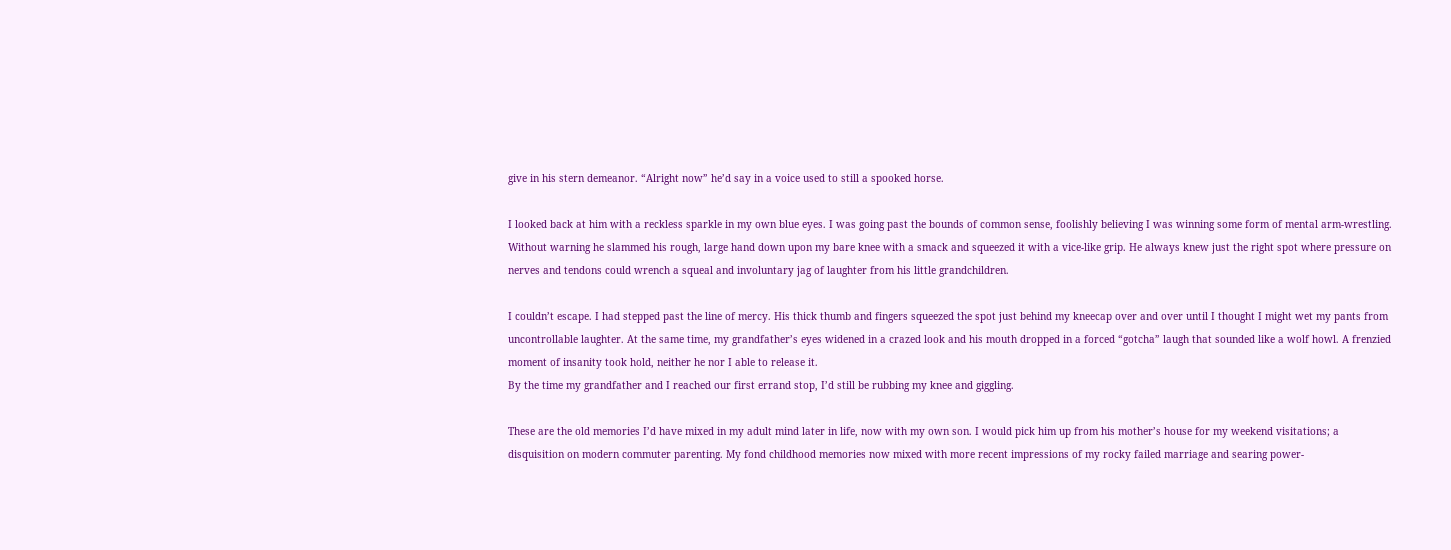give in his stern demeanor. “Alright now” he’d say in a voice used to still a spooked horse.

I looked back at him with a reckless sparkle in my own blue eyes. I was going past the bounds of common sense, foolishly believing I was winning some form of mental arm-wrestling. Without warning he slammed his rough, large hand down upon my bare knee with a smack and squeezed it with a vice-like grip. He always knew just the right spot where pressure on nerves and tendons could wrench a squeal and involuntary jag of laughter from his little grandchildren.

I couldn’t escape. I had stepped past the line of mercy. His thick thumb and fingers squeezed the spot just behind my kneecap over and over until I thought I might wet my pants from uncontrollable laughter. At the same time, my grandfather’s eyes widened in a crazed look and his mouth dropped in a forced “gotcha” laugh that sounded like a wolf howl. A frenzied moment of insanity took hold, neither he nor I able to release it.
By the time my grandfather and I reached our first errand stop, I’d still be rubbing my knee and giggling.

These are the old memories I’d have mixed in my adult mind later in life, now with my own son. I would pick him up from his mother’s house for my weekend visitations; a disquisition on modern commuter parenting. My fond childhood memories now mixed with more recent impressions of my rocky failed marriage and searing power-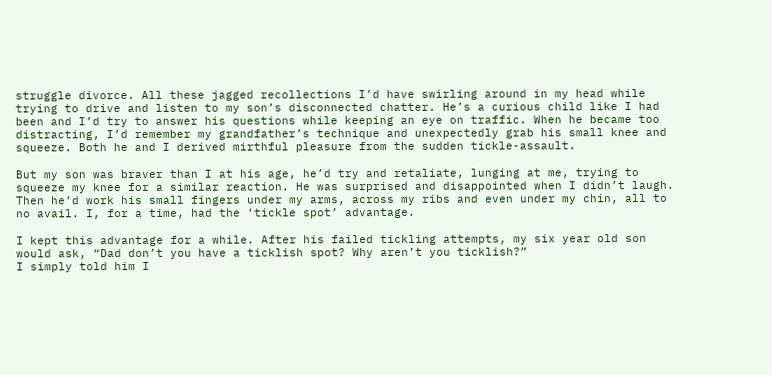struggle divorce. All these jagged recollections I’d have swirling around in my head while trying to drive and listen to my son’s disconnected chatter. He’s a curious child like I had been and I’d try to answer his questions while keeping an eye on traffic. When he became too distracting, I’d remember my grandfather’s technique and unexpectedly grab his small knee and squeeze. Both he and I derived mirthful pleasure from the sudden tickle-assault.

But my son was braver than I at his age, he’d try and retaliate, lunging at me, trying to squeeze my knee for a similar reaction. He was surprised and disappointed when I didn’t laugh. Then he’d work his small fingers under my arms, across my ribs and even under my chin, all to no avail. I, for a time, had the ‘tickle spot’ advantage.

I kept this advantage for a while. After his failed tickling attempts, my six year old son would ask, “Dad don’t you have a ticklish spot? Why aren’t you ticklish?”
I simply told him I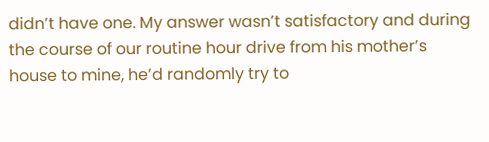didn’t have one. My answer wasn’t satisfactory and during the course of our routine hour drive from his mother’s house to mine, he’d randomly try to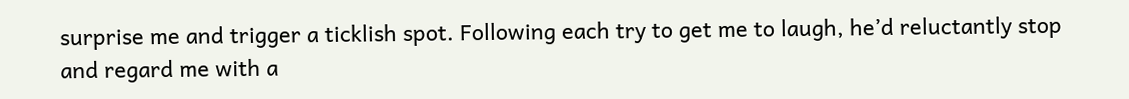surprise me and trigger a ticklish spot. Following each try to get me to laugh, he’d reluctantly stop and regard me with a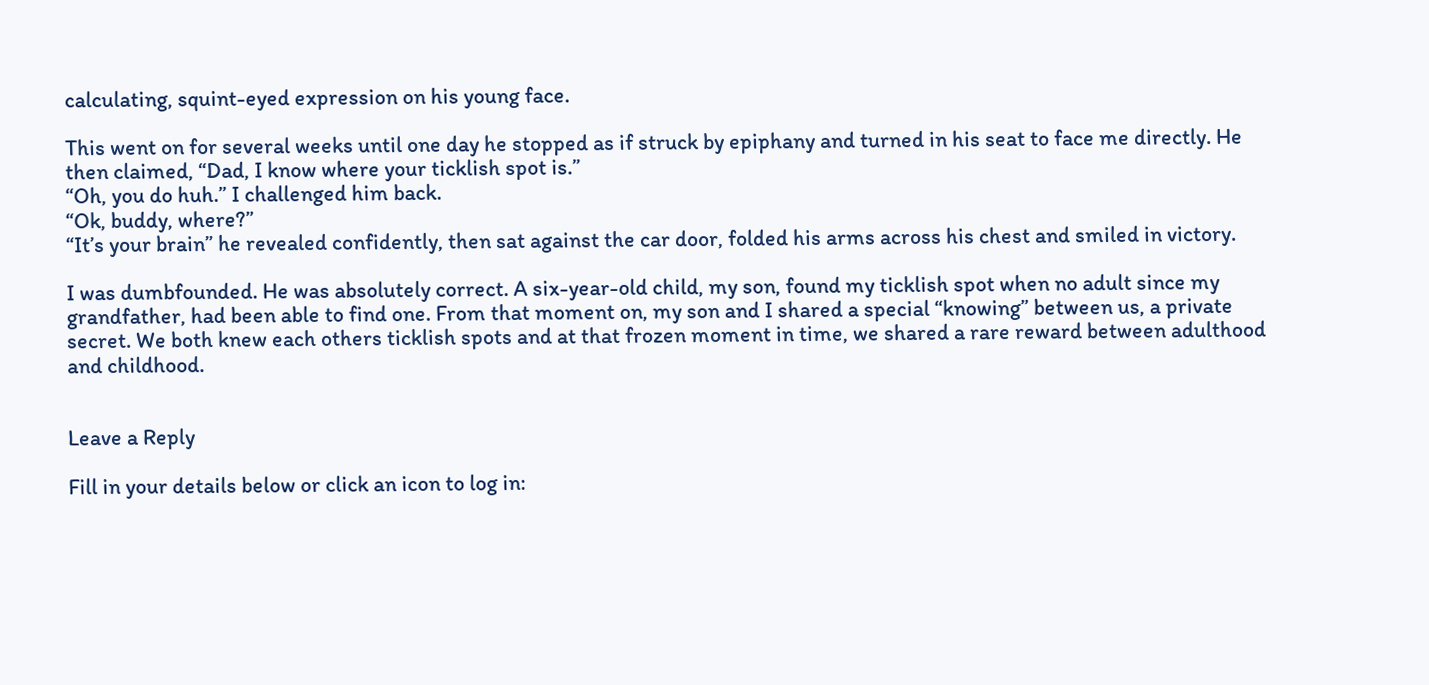calculating, squint-eyed expression on his young face.

This went on for several weeks until one day he stopped as if struck by epiphany and turned in his seat to face me directly. He then claimed, “Dad, I know where your ticklish spot is.”
“Oh, you do huh.” I challenged him back.
“Ok, buddy, where?”
“It’s your brain” he revealed confidently, then sat against the car door, folded his arms across his chest and smiled in victory.

I was dumbfounded. He was absolutely correct. A six-year-old child, my son, found my ticklish spot when no adult since my grandfather, had been able to find one. From that moment on, my son and I shared a special “knowing” between us, a private secret. We both knew each others ticklish spots and at that frozen moment in time, we shared a rare reward between adulthood and childhood.


Leave a Reply

Fill in your details below or click an icon to log in: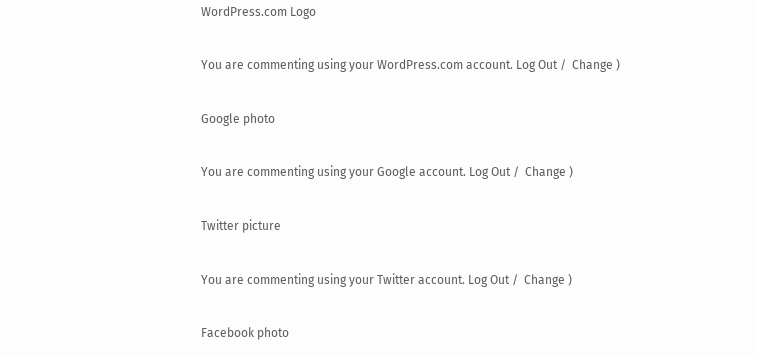WordPress.com Logo

You are commenting using your WordPress.com account. Log Out /  Change )

Google photo

You are commenting using your Google account. Log Out /  Change )

Twitter picture

You are commenting using your Twitter account. Log Out /  Change )

Facebook photo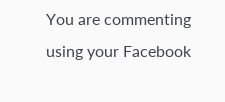You are commenting using your Facebook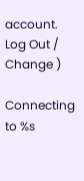account. Log Out /  Change )

Connecting to %s